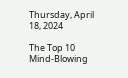Thursday, April 18, 2024

The Top 10 Mind-Blowing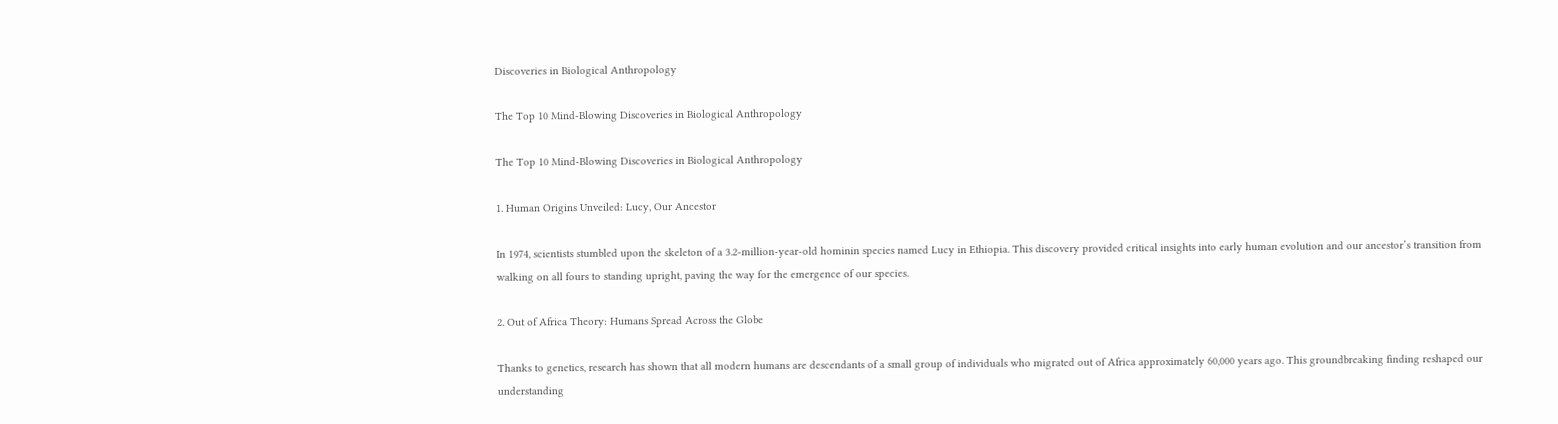Discoveries in Biological Anthropology

The Top 10 Mind-Blowing Discoveries in Biological Anthropology

The Top 10 Mind-Blowing Discoveries in Biological Anthropology

1. Human Origins Unveiled: Lucy, Our Ancestor

In 1974, scientists stumbled upon the skeleton of a 3.2-million-year-old hominin species named Lucy in Ethiopia. This discovery provided critical insights into early human evolution and our ancestor’s transition from walking on all fours to standing upright, paving the way for the emergence of our species.

2. Out of Africa Theory: Humans Spread Across the Globe

Thanks to genetics, research has shown that all modern humans are descendants of a small group of individuals who migrated out of Africa approximately 60,000 years ago. This groundbreaking finding reshaped our understanding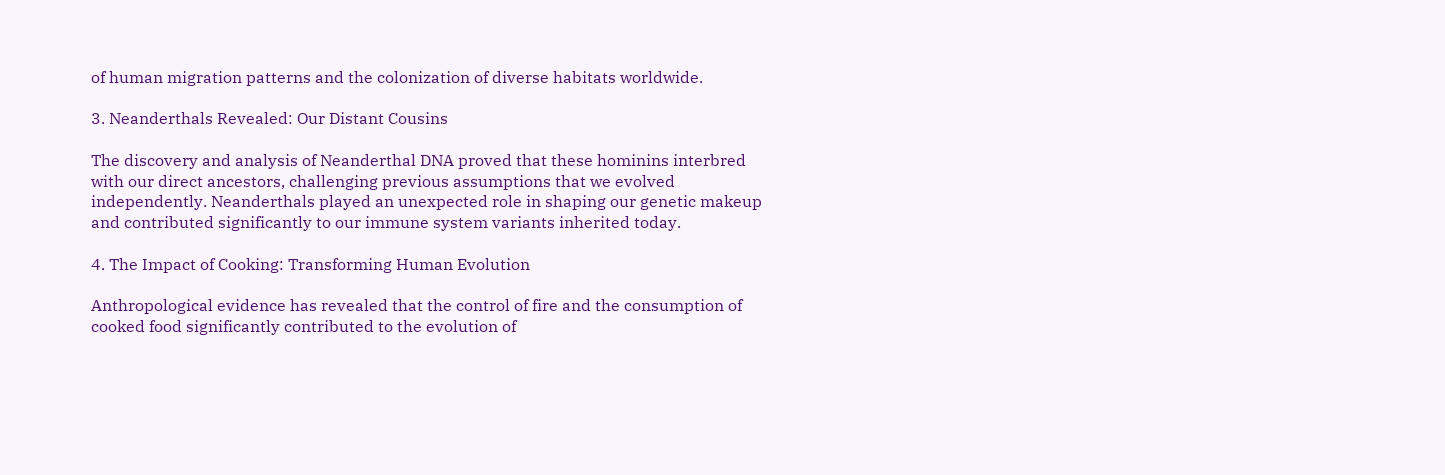of human migration patterns and the colonization of diverse habitats worldwide.

3. Neanderthals Revealed: Our Distant Cousins

The discovery and analysis of Neanderthal DNA proved that these hominins interbred with our direct ancestors, challenging previous assumptions that we evolved independently. Neanderthals played an unexpected role in shaping our genetic makeup and contributed significantly to our immune system variants inherited today.

4. The Impact of Cooking: Transforming Human Evolution

Anthropological evidence has revealed that the control of fire and the consumption of cooked food significantly contributed to the evolution of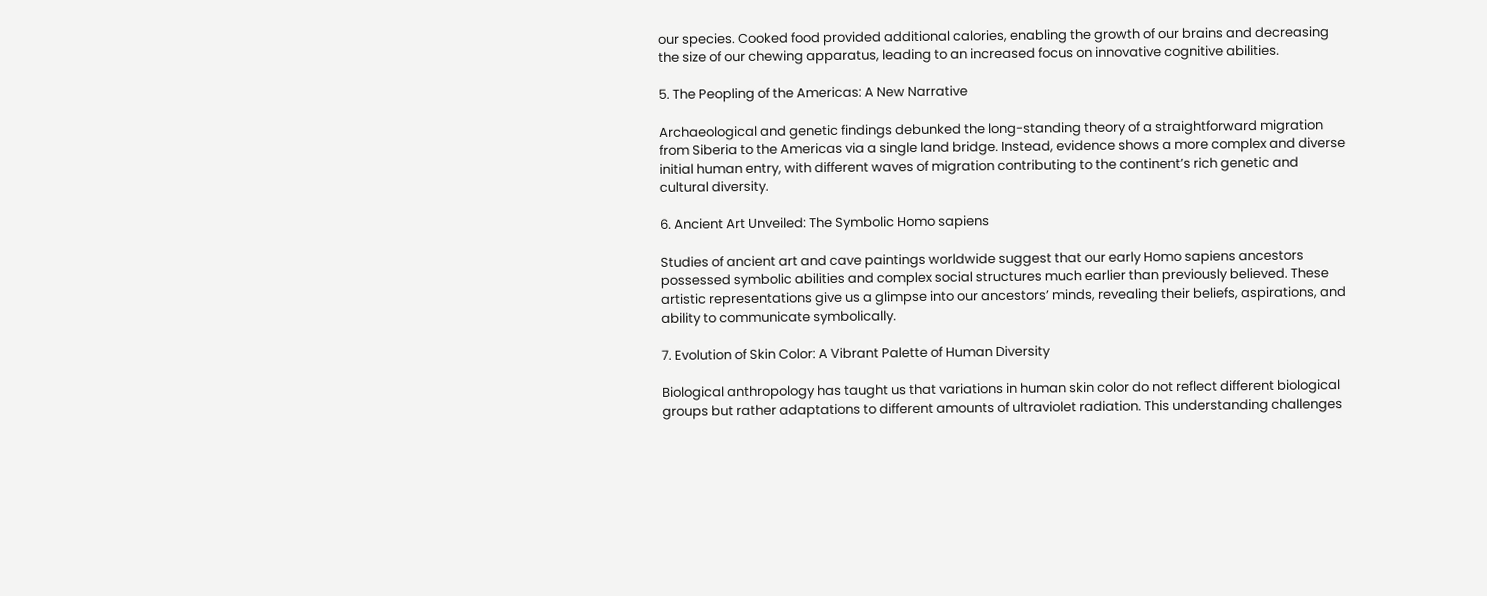our species. Cooked food provided additional calories, enabling the growth of our brains and decreasing the size of our chewing apparatus, leading to an increased focus on innovative cognitive abilities.

5. The Peopling of the Americas: A New Narrative

Archaeological and genetic findings debunked the long-standing theory of a straightforward migration from Siberia to the Americas via a single land bridge. Instead, evidence shows a more complex and diverse initial human entry, with different waves of migration contributing to the continent’s rich genetic and cultural diversity.

6. Ancient Art Unveiled: The Symbolic Homo sapiens

Studies of ancient art and cave paintings worldwide suggest that our early Homo sapiens ancestors possessed symbolic abilities and complex social structures much earlier than previously believed. These artistic representations give us a glimpse into our ancestors’ minds, revealing their beliefs, aspirations, and ability to communicate symbolically.

7. Evolution of Skin Color: A Vibrant Palette of Human Diversity

Biological anthropology has taught us that variations in human skin color do not reflect different biological groups but rather adaptations to different amounts of ultraviolet radiation. This understanding challenges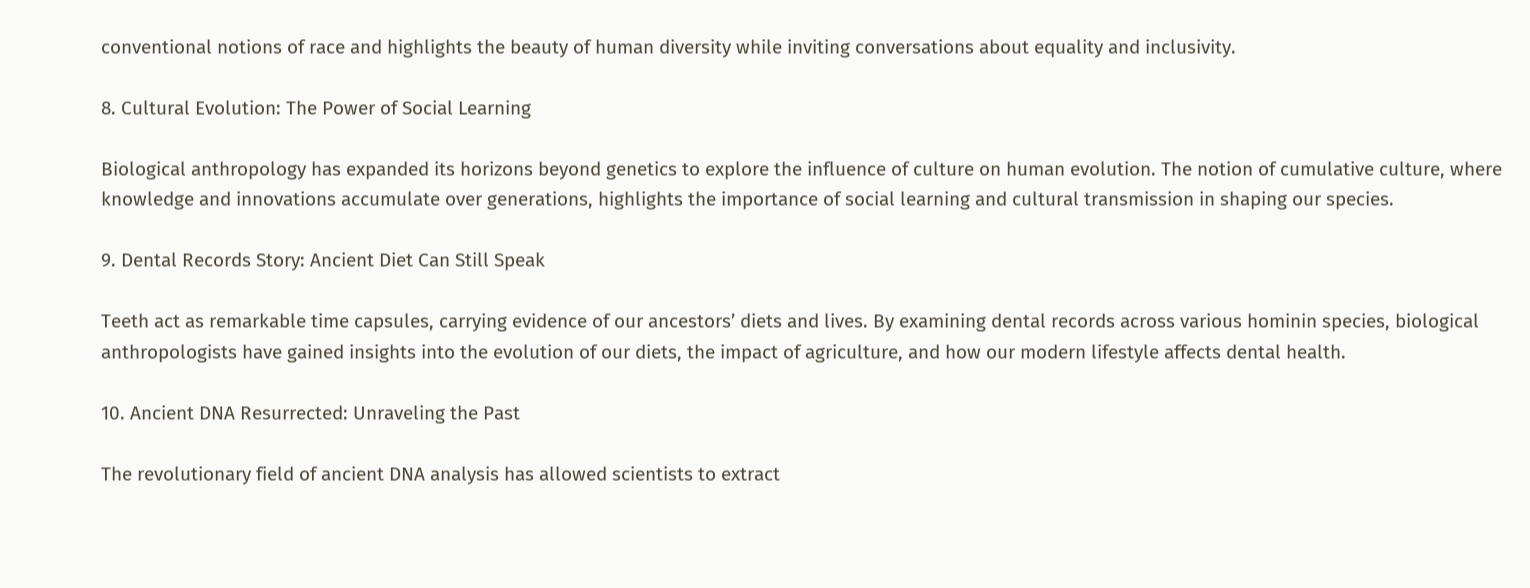conventional notions of race and highlights the beauty of human diversity while inviting conversations about equality and inclusivity.

8. Cultural Evolution: The Power of Social Learning

Biological anthropology has expanded its horizons beyond genetics to explore the influence of culture on human evolution. The notion of cumulative culture, where knowledge and innovations accumulate over generations, highlights the importance of social learning and cultural transmission in shaping our species.

9. Dental Records Story: Ancient Diet Can Still Speak

Teeth act as remarkable time capsules, carrying evidence of our ancestors’ diets and lives. By examining dental records across various hominin species, biological anthropologists have gained insights into the evolution of our diets, the impact of agriculture, and how our modern lifestyle affects dental health.

10. Ancient DNA Resurrected: Unraveling the Past

The revolutionary field of ancient DNA analysis has allowed scientists to extract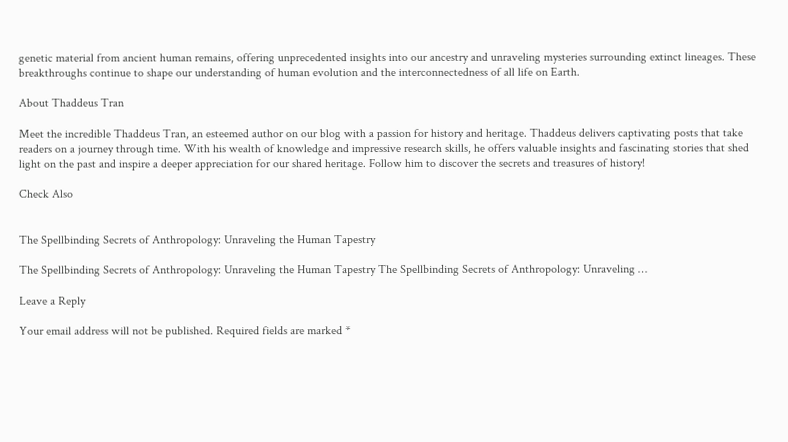genetic material from ancient human remains, offering unprecedented insights into our ancestry and unraveling mysteries surrounding extinct lineages. These breakthroughs continue to shape our understanding of human evolution and the interconnectedness of all life on Earth.

About Thaddeus Tran

Meet the incredible Thaddeus Tran, an esteemed author on our blog with a passion for history and heritage. Thaddeus delivers captivating posts that take readers on a journey through time. With his wealth of knowledge and impressive research skills, he offers valuable insights and fascinating stories that shed light on the past and inspire a deeper appreciation for our shared heritage. Follow him to discover the secrets and treasures of history!

Check Also


The Spellbinding Secrets of Anthropology: Unraveling the Human Tapestry

The Spellbinding Secrets of Anthropology: Unraveling the Human Tapestry The Spellbinding Secrets of Anthropology: Unraveling …

Leave a Reply

Your email address will not be published. Required fields are marked *